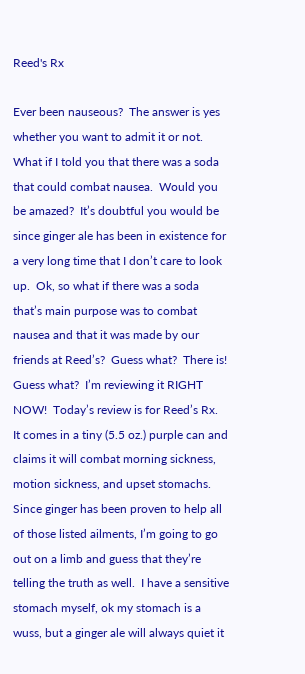Reed's Rx

Ever been nauseous?  The answer is yes whether you want to admit it or not.  What if I told you that there was a soda that could combat nausea.  Would you be amazed?  It’s doubtful you would be since ginger ale has been in existence for a very long time that I don’t care to look up.  Ok, so what if there was a soda that’s main purpose was to combat nausea and that it was made by our friends at Reed’s?  Guess what?  There is!  Guess what?  I’m reviewing it RIGHT NOW!  Today’s review is for Reed’s Rx.  It comes in a tiny (5.5 oz.) purple can and claims it will combat morning sickness, motion sickness, and upset stomachs.  Since ginger has been proven to help all of those listed ailments, I’m going to go out on a limb and guess that they’re telling the truth as well.  I have a sensitive stomach myself, ok my stomach is a wuss, but a ginger ale will always quiet it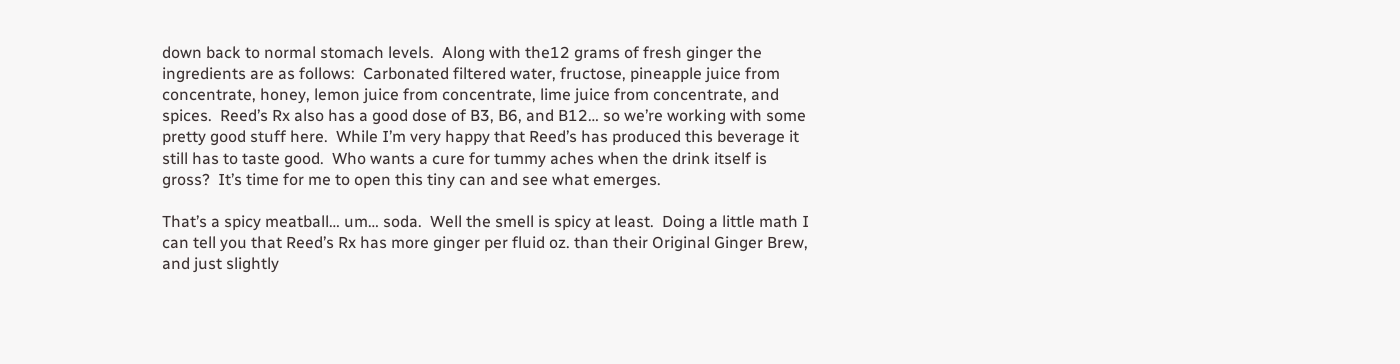down back to normal stomach levels.  Along with the12 grams of fresh ginger the ingredients are as follows:  Carbonated filtered water, fructose, pineapple juice from concentrate, honey, lemon juice from concentrate, lime juice from concentrate, and spices.  Reed’s Rx also has a good dose of B3, B6, and B12… so we’re working with some pretty good stuff here.  While I’m very happy that Reed’s has produced this beverage it still has to taste good.  Who wants a cure for tummy aches when the drink itself is gross?  It’s time for me to open this tiny can and see what emerges.

That’s a spicy meatball… um… soda.  Well the smell is spicy at least.  Doing a little math I can tell you that Reed’s Rx has more ginger per fluid oz. than their Original Ginger Brew, and just slightly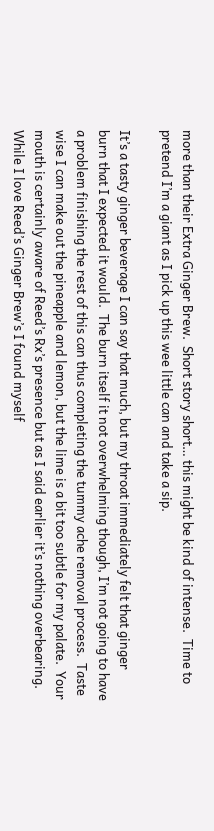more than their Extra Ginger Brew.  Short story short… this might be kind of intense.  Time to pretend I’m a giant as I pick up this wee little can and take a sip.

It’s a tasty ginger beverage I can say that much, but my throat immediately felt that ginger burn that I expected it would.  The burn itself it not overwhelming though, I’m not going to have a problem finishing the rest of this can thus completing the tummy ache removal process.  Taste wise I can make out the pineapple and lemon, but the lime is a bit too subtle for my palate.  Your mouth is certainly aware of Reed’s Rx’s presence but as I said earlier it’s nothing overbearing.  While I love Reed’s Ginger Brew’s I found myself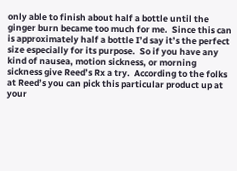only able to finish about half a bottle until the ginger burn became too much for me.  Since this can is approximately half a bottle I’d say it’s the perfect size especially for its purpose.  So if you have any kind of nausea, motion sickness, or morning sickness give Reed’s Rx a try.  According to the folks at Reed’s you can pick this particular product up at your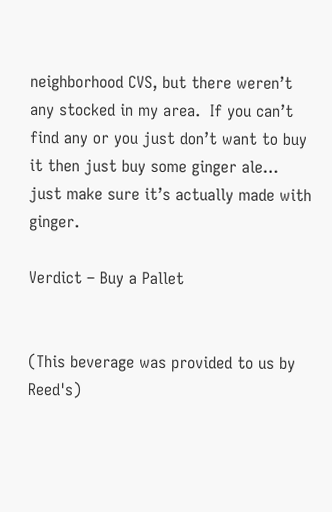neighborhood CVS, but there weren’t any stocked in my area.  If you can’t find any or you just don’t want to buy it then just buy some ginger ale… just make sure it’s actually made with ginger.

Verdict – Buy a Pallet


(This beverage was provided to us by Reed's)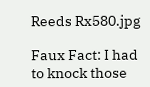Reeds Rx580.jpg

Faux Fact: I had to knock those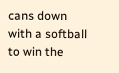cans down with a softball to win the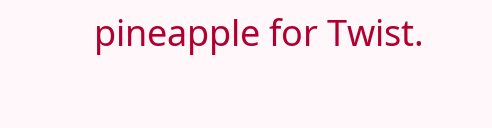pineapple for Twist.